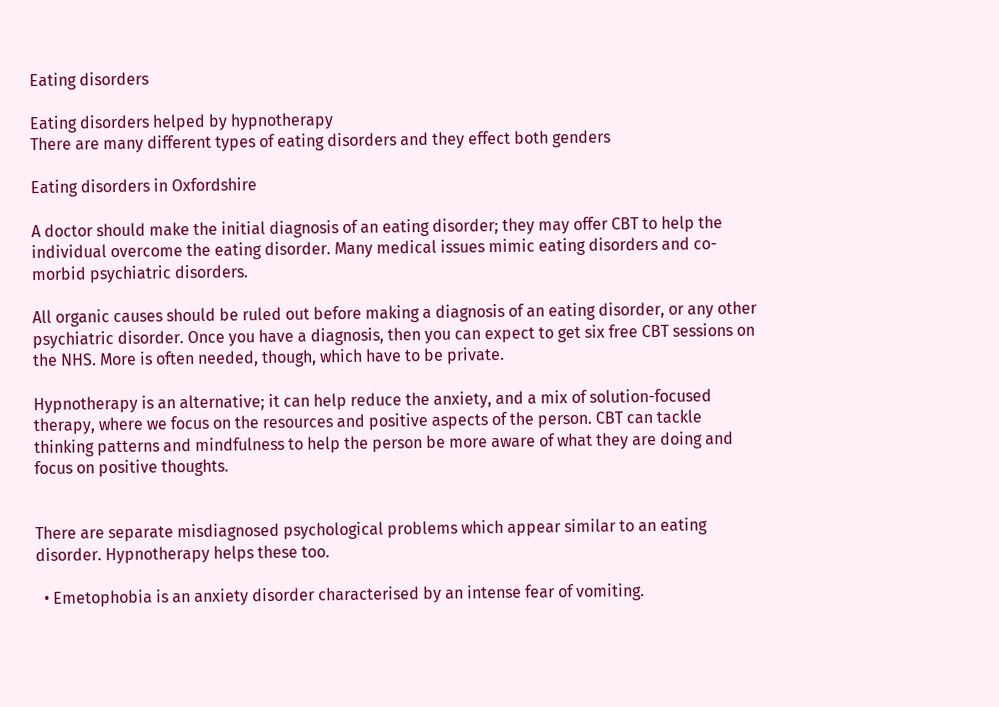Eating disorders

Eating disorders helped by hypnotherapy
There are many different types of eating disorders and they effect both genders

Eating disorders in Oxfordshire

A doctor should make the initial diagnosis of an eating disorder; they may offer CBT to help the individual overcome the eating disorder. Many medical issues mimic eating disorders and co-morbid psychiatric disorders.

All organic causes should be ruled out before making a diagnosis of an eating disorder, or any other psychiatric disorder. Once you have a diagnosis, then you can expect to get six free CBT sessions on the NHS. More is often needed, though, which have to be private.

Hypnotherapy is an alternative; it can help reduce the anxiety, and a mix of solution-focused therapy, where we focus on the resources and positive aspects of the person. CBT can tackle thinking patterns and mindfulness to help the person be more aware of what they are doing and focus on positive thoughts.


There are separate misdiagnosed psychological problems which appear similar to an eating disorder. Hypnotherapy helps these too.

  • Emetophobia is an anxiety disorder characterised by an intense fear of vomiting.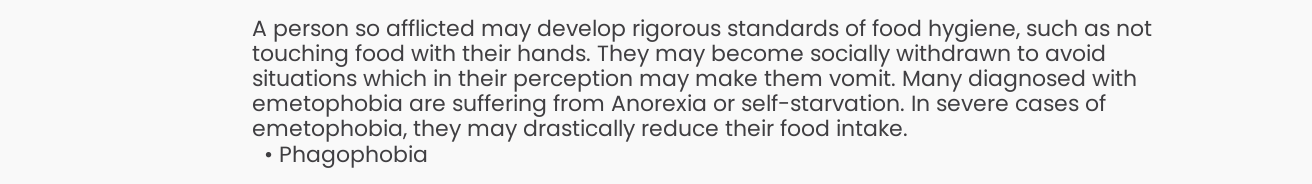A person so afflicted may develop rigorous standards of food hygiene, such as not touching food with their hands. They may become socially withdrawn to avoid situations which in their perception may make them vomit. Many diagnosed with emetophobia are suffering from Anorexia or self-starvation. In severe cases of emetophobia, they may drastically reduce their food intake.
  • Phagophobia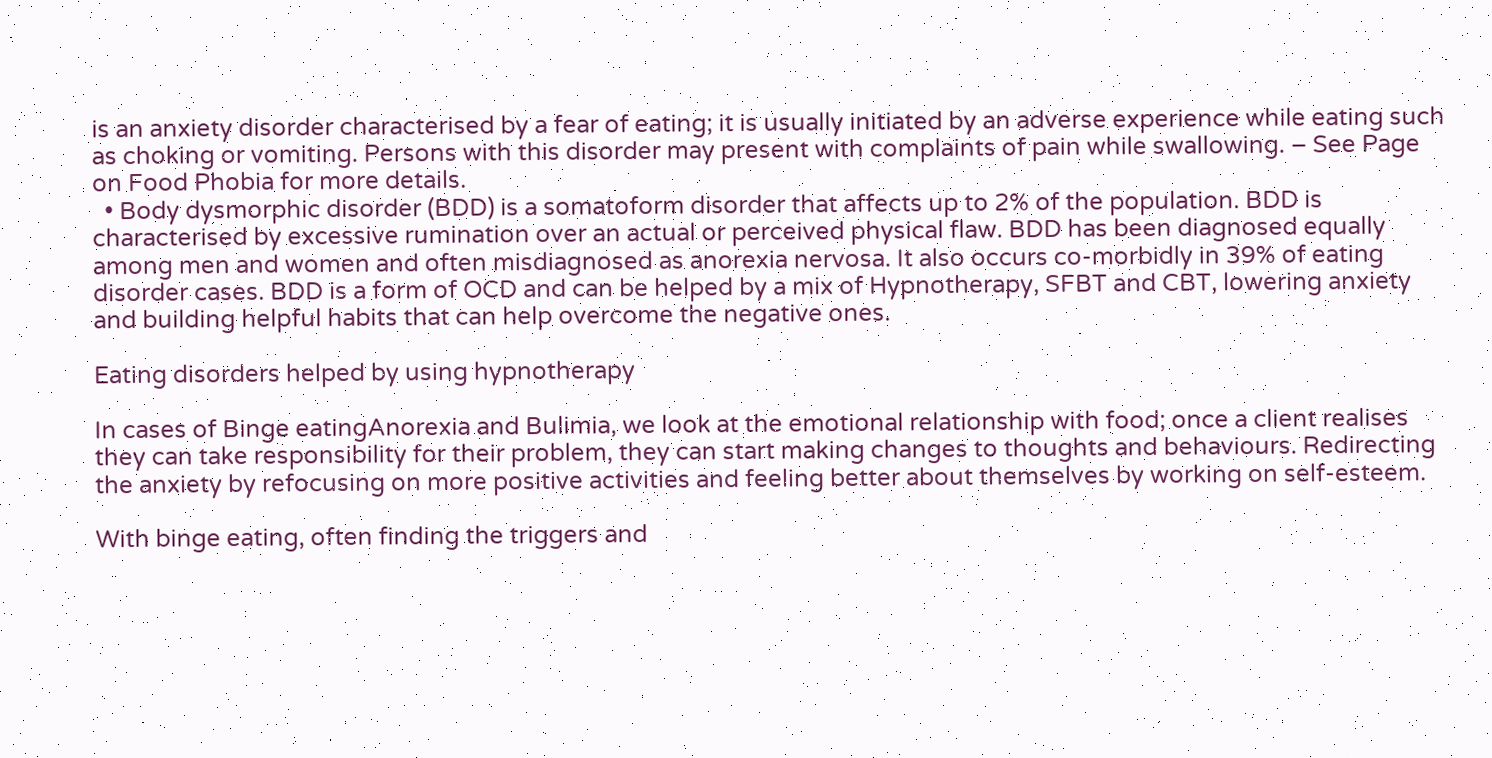is an anxiety disorder characterised by a fear of eating; it is usually initiated by an adverse experience while eating such as choking or vomiting. Persons with this disorder may present with complaints of pain while swallowing. – See Page on Food Phobia for more details.
  • Body dysmorphic disorder (BDD) is a somatoform disorder that affects up to 2% of the population. BDD is characterised by excessive rumination over an actual or perceived physical flaw. BDD has been diagnosed equally among men and women and often misdiagnosed as anorexia nervosa. It also occurs co-morbidly in 39% of eating disorder cases. BDD is a form of OCD and can be helped by a mix of Hypnotherapy, SFBT and CBT, lowering anxiety and building helpful habits that can help overcome the negative ones.

Eating disorders helped by using hypnotherapy

In cases of Binge eatingAnorexia and Bulimia, we look at the emotional relationship with food; once a client realises they can take responsibility for their problem, they can start making changes to thoughts and behaviours. Redirecting the anxiety by refocusing on more positive activities and feeling better about themselves by working on self-esteem.

With binge eating, often finding the triggers and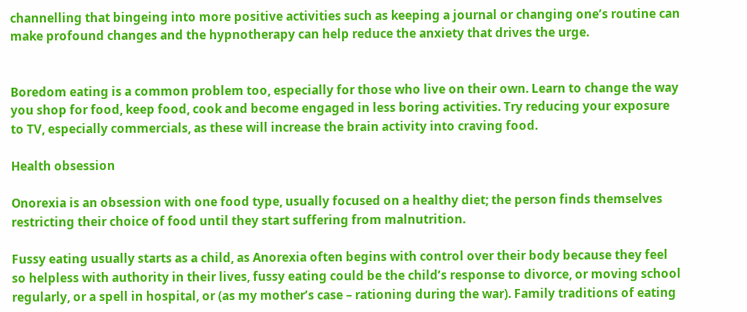channelling that bingeing into more positive activities such as keeping a journal or changing one’s routine can make profound changes and the hypnotherapy can help reduce the anxiety that drives the urge.


Boredom eating is a common problem too, especially for those who live on their own. Learn to change the way you shop for food, keep food, cook and become engaged in less boring activities. Try reducing your exposure to TV, especially commercials, as these will increase the brain activity into craving food.

Health obsession

Onorexia is an obsession with one food type, usually focused on a healthy diet; the person finds themselves restricting their choice of food until they start suffering from malnutrition.

Fussy eating usually starts as a child, as Anorexia often begins with control over their body because they feel so helpless with authority in their lives, fussy eating could be the child’s response to divorce, or moving school regularly, or a spell in hospital, or (as my mother’s case – rationing during the war). Family traditions of eating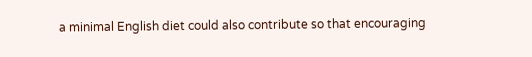a minimal English diet could also contribute so that encouraging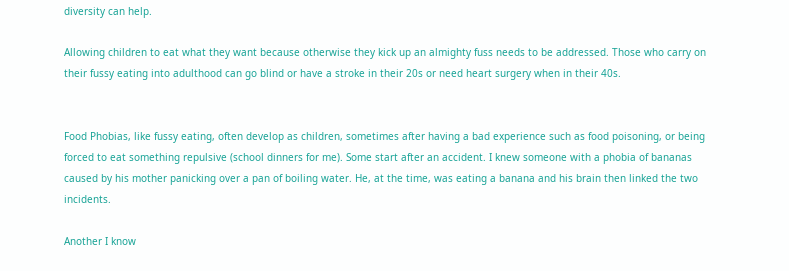diversity can help.

Allowing children to eat what they want because otherwise they kick up an almighty fuss needs to be addressed. Those who carry on their fussy eating into adulthood can go blind or have a stroke in their 20s or need heart surgery when in their 40s.


Food Phobias, like fussy eating, often develop as children, sometimes after having a bad experience such as food poisoning, or being forced to eat something repulsive (school dinners for me). Some start after an accident. I knew someone with a phobia of bananas caused by his mother panicking over a pan of boiling water. He, at the time, was eating a banana and his brain then linked the two incidents.

Another I know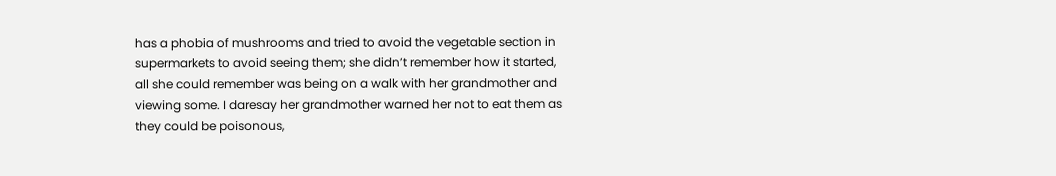has a phobia of mushrooms and tried to avoid the vegetable section in supermarkets to avoid seeing them; she didn’t remember how it started, all she could remember was being on a walk with her grandmother and viewing some. I daresay her grandmother warned her not to eat them as they could be poisonous,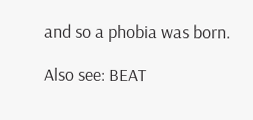and so a phobia was born.

Also see: BEAT